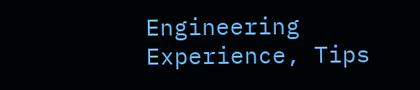Engineering Experience, Tips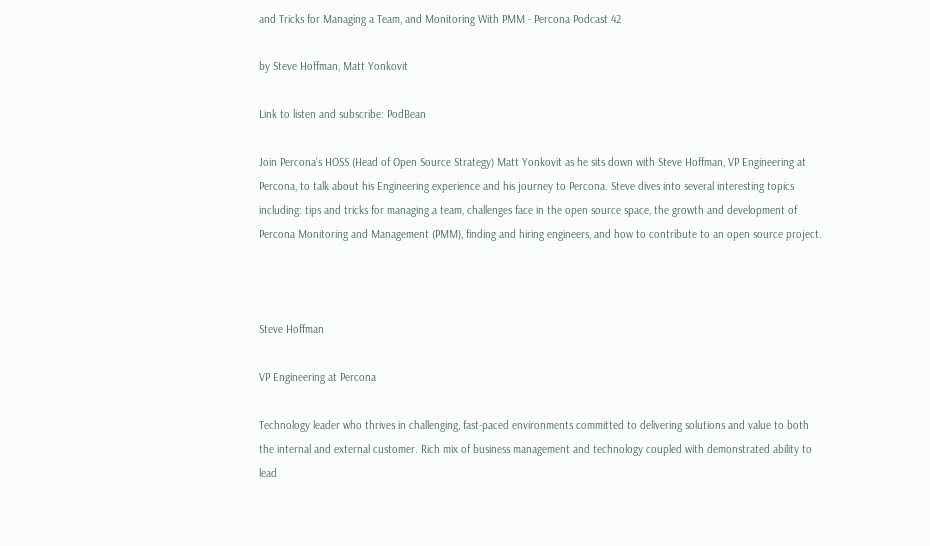and Tricks for Managing a Team, and Monitoring With PMM - Percona Podcast 42

by Steve Hoffman, Matt Yonkovit

Link to listen and subscribe: PodBean

Join Percona’s HOSS (Head of Open Source Strategy) Matt Yonkovit as he sits down with Steve Hoffman, VP Engineering at Percona, to talk about his Engineering experience and his journey to Percona. Steve dives into several interesting topics including: tips and tricks for managing a team, challenges face in the open source space, the growth and development of Percona Monitoring and Management (PMM), finding and hiring engineers, and how to contribute to an open source project.



Steve Hoffman

VP Engineering at Percona

Technology leader who thrives in challenging, fast-paced environments committed to delivering solutions and value to both the internal and external customer. Rich mix of business management and technology coupled with demonstrated ability to lead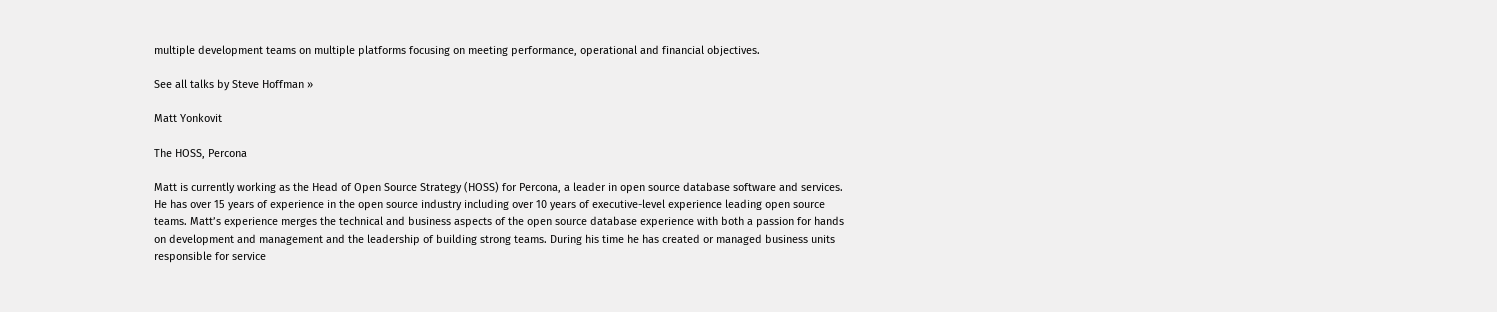multiple development teams on multiple platforms focusing on meeting performance, operational and financial objectives.

See all talks by Steve Hoffman »

Matt Yonkovit

The HOSS, Percona

Matt is currently working as the Head of Open Source Strategy (HOSS) for Percona, a leader in open source database software and services. He has over 15 years of experience in the open source industry including over 10 years of executive-level experience leading open source teams. Matt’s experience merges the technical and business aspects of the open source database experience with both a passion for hands on development and management and the leadership of building strong teams. During his time he has created or managed business units responsible for service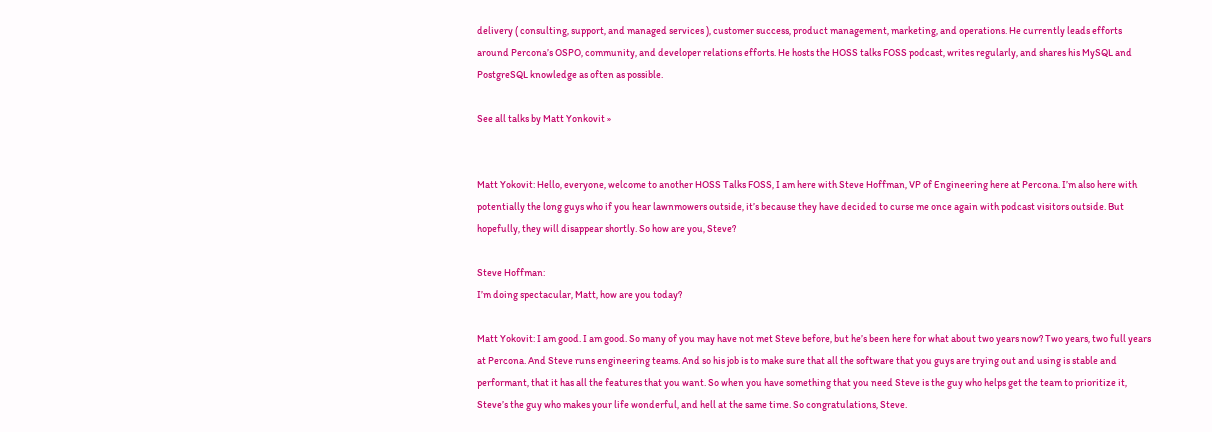delivery ( consulting, support, and managed services ), customer success, product management, marketing, and operations. He currently leads efforts around Percona’s OSPO, community, and developer relations efforts. He hosts the HOSS talks FOSS podcast, writes regularly, and shares his MySQL and PostgreSQL knowledge as often as possible.

See all talks by Matt Yonkovit »


Matt Yokovit: Hello, everyone, welcome to another HOSS Talks FOSS, I am here with Steve Hoffman, VP of Engineering here at Percona. I’m also here with potentially the long guys who if you hear lawnmowers outside, it’s because they have decided to curse me once again with podcast visitors outside. But hopefully, they will disappear shortly. So how are you, Steve?

Steve Hoffman:
I’m doing spectacular, Matt, how are you today?

Matt Yokovit: I am good. I am good. So many of you may have not met Steve before, but he’s been here for what about two years now? Two years, two full years at Percona. And Steve runs engineering teams. And so his job is to make sure that all the software that you guys are trying out and using is stable and performant, that it has all the features that you want. So when you have something that you need Steve is the guy who helps get the team to prioritize it, Steve’s the guy who makes your life wonderful, and hell at the same time. So congratulations, Steve.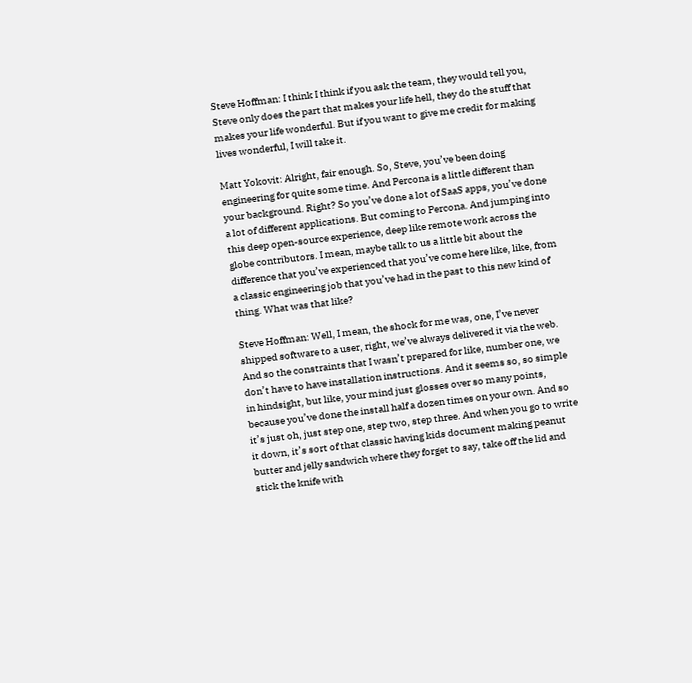Steve Hoffman: I think I think if you ask the team, they would tell you, Steve only does the part that makes your life hell, they do the stuff that makes your life wonderful. But if you want to give me credit for making lives wonderful, I will take it.

Matt Yokovit: Alright, fair enough. So, Steve, you’ve been doing engineering for quite some time. And Percona is a little different than your background. Right? So you’ve done a lot of SaaS apps, you’ve done a lot of different applications. But coming to Percona. And jumping into this deep open-source experience, deep like remote work across the globe contributors. I mean, maybe talk to us a little bit about the difference that you’ve experienced that you’ve come here like, like, from a classic engineering job that you’ve had in the past to this new kind of thing. What was that like?

Steve Hoffman: Well, I mean, the shock for me was, one, I’ve never shipped software to a user, right, we’ve always delivered it via the web. And so the constraints that I wasn’t prepared for like, number one, we don’t have to have installation instructions. And it seems so, so simple in hindsight, but like, your mind just glosses over so many points, because you’ve done the install half a dozen times on your own. And so it’s just oh, just step one, step two, step three. And when you go to write it down, it’s sort of that classic having kids document making peanut butter and jelly sandwich where they forget to say, take off the lid and stick the knife with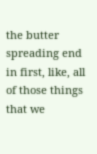the butter spreading end in first, like, all of those things that we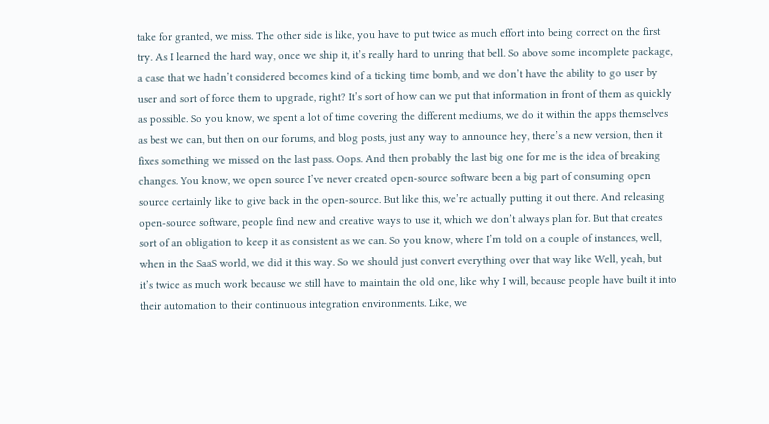take for granted, we miss. The other side is like, you have to put twice as much effort into being correct on the first try. As I learned the hard way, once we ship it, it’s really hard to unring that bell. So above some incomplete package, a case that we hadn’t considered becomes kind of a ticking time bomb, and we don’t have the ability to go user by user and sort of force them to upgrade, right? It’s sort of how can we put that information in front of them as quickly as possible. So you know, we spent a lot of time covering the different mediums, we do it within the apps themselves as best we can, but then on our forums, and blog posts, just any way to announce hey, there’s a new version, then it fixes something we missed on the last pass. Oops. And then probably the last big one for me is the idea of breaking changes. You know, we open source I’ve never created open-source software been a big part of consuming open source certainly like to give back in the open-source. But like this, we’re actually putting it out there. And releasing open-source software, people find new and creative ways to use it, which we don’t always plan for. But that creates sort of an obligation to keep it as consistent as we can. So you know, where I’m told on a couple of instances, well, when in the SaaS world, we did it this way. So we should just convert everything over that way like Well, yeah, but it’s twice as much work because we still have to maintain the old one, like why I will, because people have built it into their automation to their continuous integration environments. Like, we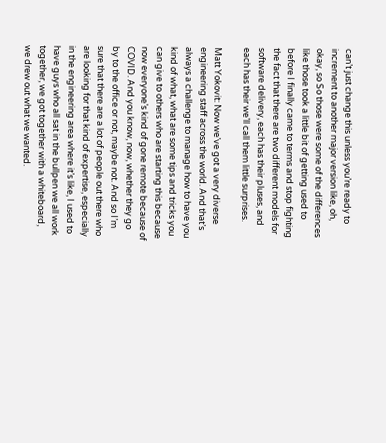can’t just change this unless you’re ready to increment to another major version like, oh, okay, so So those were some of the differences like those took a little bit of getting used to before I finally came to terms and stop fighting the fact that there are two different models for software delivery, each has their pluses, and each has their we’ll call them little surprises.

Matt Yokovit: Now we’ve got a very diverse engineering staff across the world. And that’s always a challenge to manage how to have you kind of what, what are some tips and tricks you can give to others who are starting this because now everyone’s kind of gone remote because of COVID. And you know, now, whether they go by to the office or not, maybe not. And so I’m sure that there are a lot of people out there who are looking for that kind of expertise, especially in the engineering area where it’s like, I used to have guys who all sat in the bullpen we all work together, we got together with a whiteboard, we drew out what we wanted.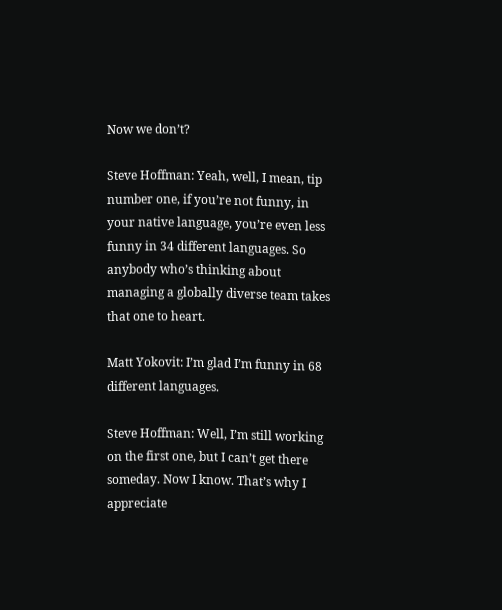Now we don’t?

Steve Hoffman: Yeah, well, I mean, tip number one, if you’re not funny, in your native language, you’re even less funny in 34 different languages. So anybody who’s thinking about managing a globally diverse team takes that one to heart.

Matt Yokovit: I’m glad I’m funny in 68 different languages.

Steve Hoffman: Well, I’m still working on the first one, but I can’t get there someday. Now I know. That’s why I appreciate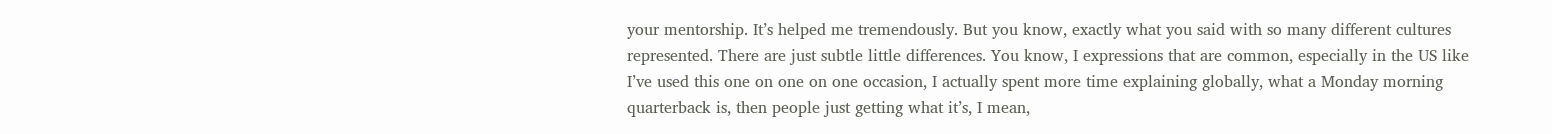your mentorship. It’s helped me tremendously. But you know, exactly what you said with so many different cultures represented. There are just subtle little differences. You know, I expressions that are common, especially in the US like I’ve used this one on one on one occasion, I actually spent more time explaining globally, what a Monday morning quarterback is, then people just getting what it’s, I mean,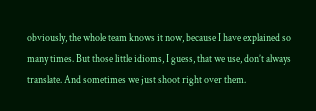obviously, the whole team knows it now, because I have explained so many times. But those little idioms, I guess, that we use, don’t always translate. And sometimes we just shoot right over them.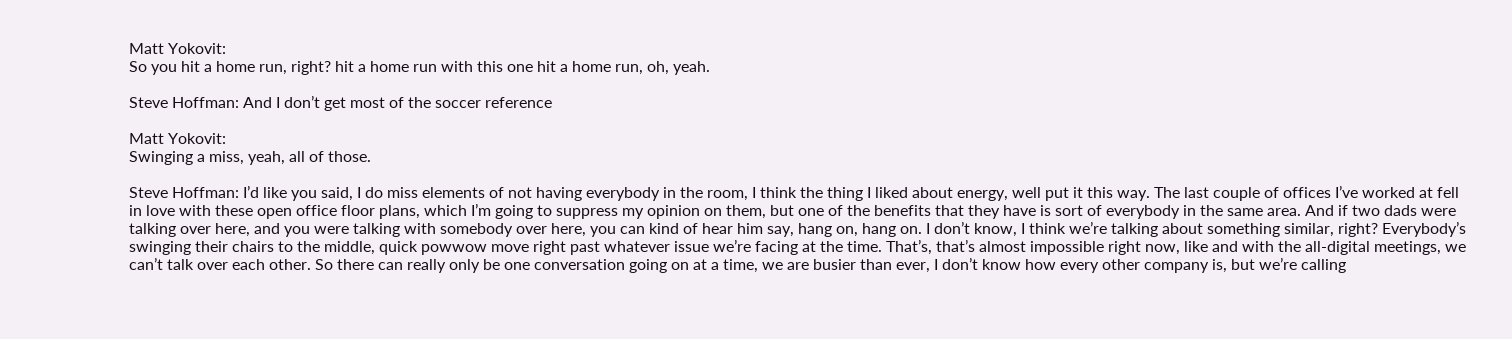Matt Yokovit:
So you hit a home run, right? hit a home run with this one hit a home run, oh, yeah.

Steve Hoffman: And I don’t get most of the soccer reference

Matt Yokovit:
Swinging a miss, yeah, all of those.

Steve Hoffman: I’d like you said, I do miss elements of not having everybody in the room, I think the thing I liked about energy, well put it this way. The last couple of offices I’ve worked at fell in love with these open office floor plans, which I’m going to suppress my opinion on them, but one of the benefits that they have is sort of everybody in the same area. And if two dads were talking over here, and you were talking with somebody over here, you can kind of hear him say, hang on, hang on. I don’t know, I think we’re talking about something similar, right? Everybody’s swinging their chairs to the middle, quick powwow move right past whatever issue we’re facing at the time. That’s, that’s almost impossible right now, like and with the all-digital meetings, we can’t talk over each other. So there can really only be one conversation going on at a time, we are busier than ever, I don’t know how every other company is, but we’re calling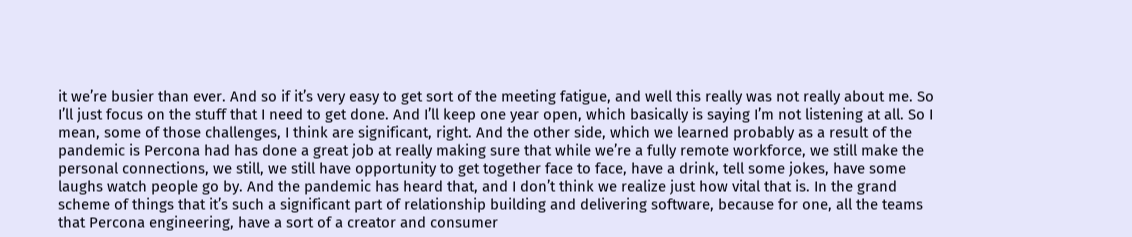it we’re busier than ever. And so if it’s very easy to get sort of the meeting fatigue, and well this really was not really about me. So I’ll just focus on the stuff that I need to get done. And I’ll keep one year open, which basically is saying I’m not listening at all. So I mean, some of those challenges, I think are significant, right. And the other side, which we learned probably as a result of the pandemic is Percona had has done a great job at really making sure that while we’re a fully remote workforce, we still make the personal connections, we still, we still have opportunity to get together face to face, have a drink, tell some jokes, have some laughs watch people go by. And the pandemic has heard that, and I don’t think we realize just how vital that is. In the grand scheme of things that it’s such a significant part of relationship building and delivering software, because for one, all the teams that Percona engineering, have a sort of a creator and consumer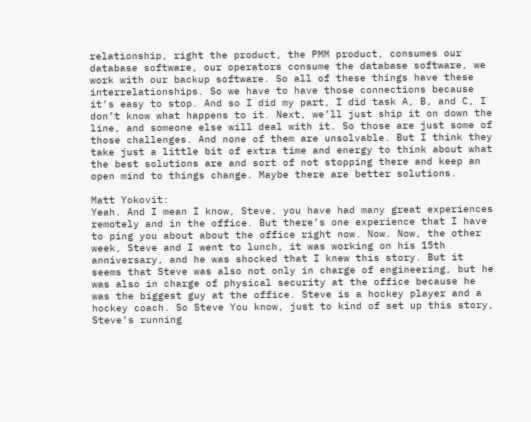relationship, right the product, the PMM product, consumes our database software, our operators consume the database software, we work with our backup software. So all of these things have these interrelationships. So we have to have those connections because it’s easy to stop. And so I did my part, I did task A, B, and C, I don’t know what happens to it. Next, we’ll just ship it on down the line, and someone else will deal with it. So those are just some of those challenges. And none of them are unsolvable. But I think they take just a little bit of extra time and energy to think about what the best solutions are and sort of not stopping there and keep an open mind to things change. Maybe there are better solutions.

Matt Yokovit:
Yeah. And I mean I know, Steve, you have had many great experiences remotely and in the office. But there’s one experience that I have to ping you about about the office right now. Now. Now, the other week, Steve and I went to lunch, it was working on his 15th anniversary, and he was shocked that I knew this story. But it seems that Steve was also not only in charge of engineering, but he was also in charge of physical security at the office because he was the biggest guy at the office. Steve is a hockey player and a hockey coach. So Steve You know, just to kind of set up this story, Steve’s running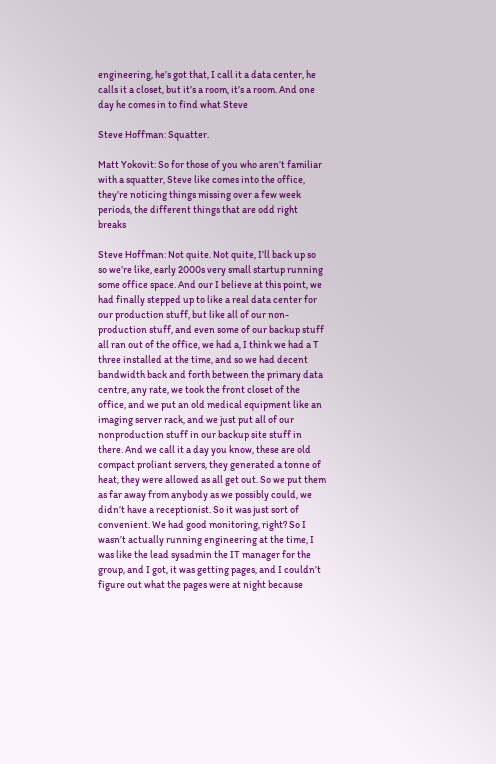engineering, he’s got that, I call it a data center, he calls it a closet, but it’s a room, it’s a room. And one day he comes in to find what Steve

Steve Hoffman: Squatter.

Matt Yokovit: So for those of you who aren’t familiar with a squatter, Steve like comes into the office, they’re noticing things missing over a few week periods, the different things that are odd right breaks

Steve Hoffman: Not quite. Not quite, I’ll back up so so we’re like, early 2000s very small startup running some office space. And our I believe at this point, we had finally stepped up to like a real data center for our production stuff, but like all of our non-production stuff, and even some of our backup stuff all ran out of the office, we had a, I think we had a T three installed at the time, and so we had decent bandwidth back and forth between the primary data centre, any rate, we took the front closet of the office, and we put an old medical equipment like an imaging server rack, and we just put all of our nonproduction stuff in our backup site stuff in there. And we call it a day you know, these are old compact proliant servers, they generated a tonne of heat, they were allowed as all get out. So we put them as far away from anybody as we possibly could, we didn’t have a receptionist. So it was just sort of convenient. We had good monitoring, right? So I wasn’t actually running engineering at the time, I was like the lead sysadmin the IT manager for the group, and I got, it was getting pages, and I couldn’t figure out what the pages were at night because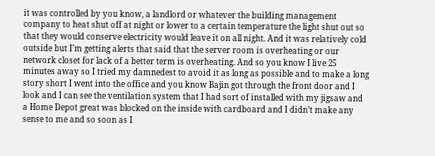it was controlled by you know, a landlord or whatever the building management company to heat shut off at night or lower to a certain temperature the light shut out so that they would conserve electricity would leave it on all night. And it was relatively cold outside but I’m getting alerts that said that the server room is overheating or our network closet for lack of a better term is overheating. And so you know I live 25 minutes away so I tried my damnedest to avoid it as long as possible and to make a long story short I went into the office and you know Bajin got through the front door and I look and I can see the ventilation system that I had sort of installed with my jigsaw and a Home Depot great was blocked on the inside with cardboard and I didn’t make any sense to me and so soon as I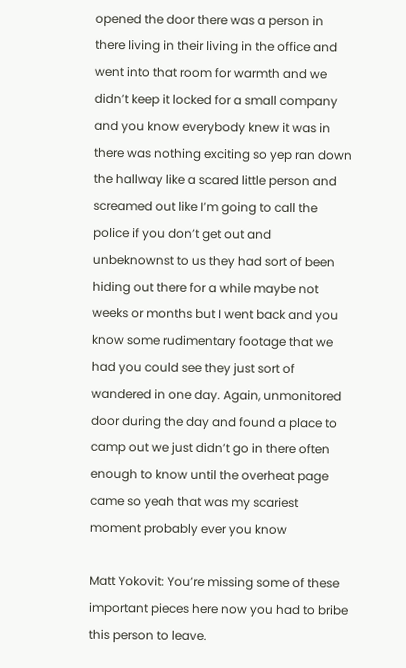opened the door there was a person in there living in their living in the office and went into that room for warmth and we didn’t keep it locked for a small company and you know everybody knew it was in there was nothing exciting so yep ran down the hallway like a scared little person and screamed out like I’m going to call the police if you don’t get out and unbeknownst to us they had sort of been hiding out there for a while maybe not weeks or months but I went back and you know some rudimentary footage that we had you could see they just sort of wandered in one day. Again, unmonitored door during the day and found a place to camp out we just didn’t go in there often enough to know until the overheat page came so yeah that was my scariest moment probably ever you know

Matt Yokovit: You’re missing some of these important pieces here now you had to bribe this person to leave.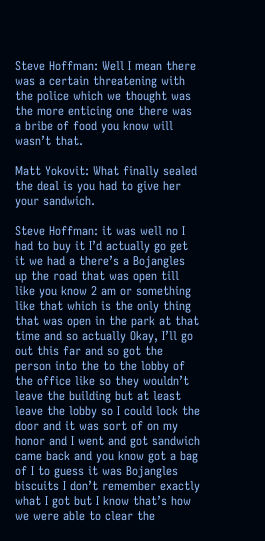Steve Hoffman: Well I mean there was a certain threatening with the police which we thought was the more enticing one there was a bribe of food you know will wasn’t that.

Matt Yokovit: What finally sealed the deal is you had to give her your sandwich.

Steve Hoffman: it was well no I had to buy it I’d actually go get it we had a there’s a Bojangles up the road that was open till like you know 2 am or something like that which is the only thing that was open in the park at that time and so actually Okay, I’ll go out this far and so got the person into the to the lobby of the office like so they wouldn’t leave the building but at least leave the lobby so I could lock the door and it was sort of on my honor and I went and got sandwich came back and you know got a bag of I to guess it was Bojangles biscuits I don’t remember exactly what I got but I know that’s how we were able to clear the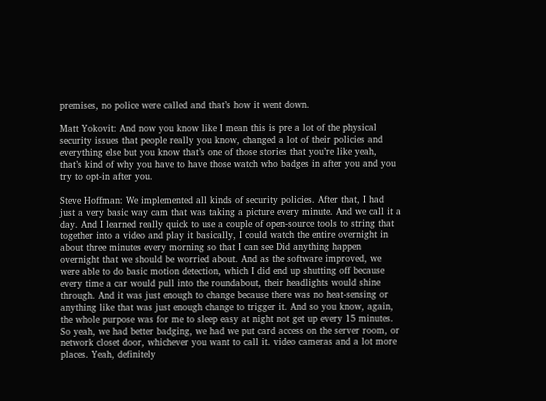premises, no police were called and that’s how it went down.

Matt Yokovit: And now you know like I mean this is pre a lot of the physical security issues that people really you know, changed a lot of their policies and everything else but you know that’s one of those stories that you’re like yeah, that’s kind of why you have to have those watch who badges in after you and you try to opt-in after you.

Steve Hoffman: We implemented all kinds of security policies. After that, I had just a very basic way cam that was taking a picture every minute. And we call it a day. And I learned really quick to use a couple of open-source tools to string that together into a video and play it basically, I could watch the entire overnight in about three minutes every morning so that I can see Did anything happen overnight that we should be worried about. And as the software improved, we were able to do basic motion detection, which I did end up shutting off because every time a car would pull into the roundabout, their headlights would shine through. And it was just enough to change because there was no heat-sensing or anything like that was just enough change to trigger it. And so you know, again, the whole purpose was for me to sleep easy at night not get up every 15 minutes. So yeah, we had better badging, we had we put card access on the server room, or network closet door, whichever you want to call it. video cameras and a lot more places. Yeah, definitely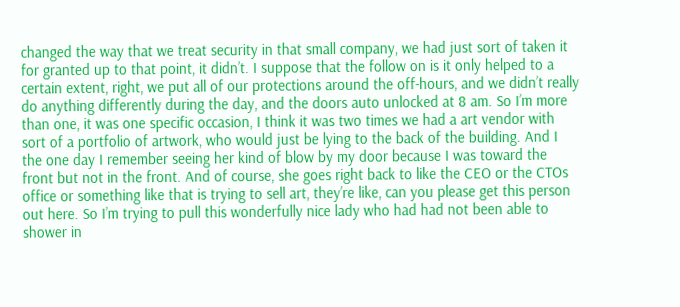changed the way that we treat security in that small company, we had just sort of taken it for granted up to that point, it didn’t. I suppose that the follow on is it only helped to a certain extent, right, we put all of our protections around the off-hours, and we didn’t really do anything differently during the day, and the doors auto unlocked at 8 am. So I’m more than one, it was one specific occasion, I think it was two times we had a art vendor with sort of a portfolio of artwork, who would just be lying to the back of the building. And I the one day I remember seeing her kind of blow by my door because I was toward the front but not in the front. And of course, she goes right back to like the CEO or the CTOs office or something like that is trying to sell art, they’re like, can you please get this person out here. So I’m trying to pull this wonderfully nice lady who had had not been able to shower in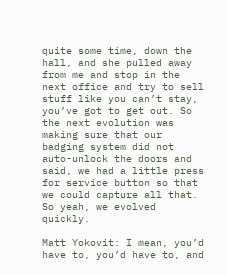quite some time, down the hall, and she pulled away from me and stop in the next office and try to sell stuff like you can’t stay, you’ve got to get out. So the next evolution was making sure that our badging system did not auto-unlock the doors and said, we had a little press for service button so that we could capture all that. So yeah, we evolved quickly.

Matt Yokovit: I mean, you’d have to, you’d have to, and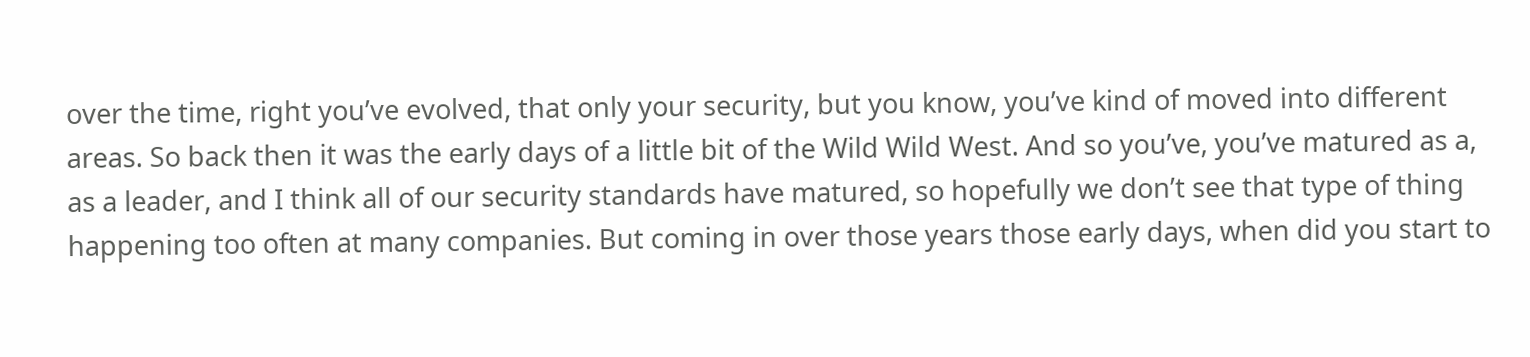over the time, right you’ve evolved, that only your security, but you know, you’ve kind of moved into different areas. So back then it was the early days of a little bit of the Wild Wild West. And so you’ve, you’ve matured as a, as a leader, and I think all of our security standards have matured, so hopefully we don’t see that type of thing happening too often at many companies. But coming in over those years those early days, when did you start to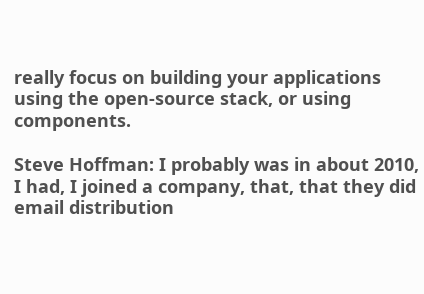really focus on building your applications using the open-source stack, or using components.

Steve Hoffman: I probably was in about 2010, I had, I joined a company, that, that they did email distribution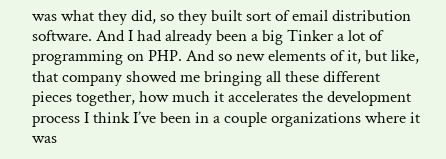was what they did, so they built sort of email distribution software. And I had already been a big Tinker a lot of programming on PHP. And so new elements of it, but like, that company showed me bringing all these different pieces together, how much it accelerates the development process I think I’ve been in a couple organizations where it was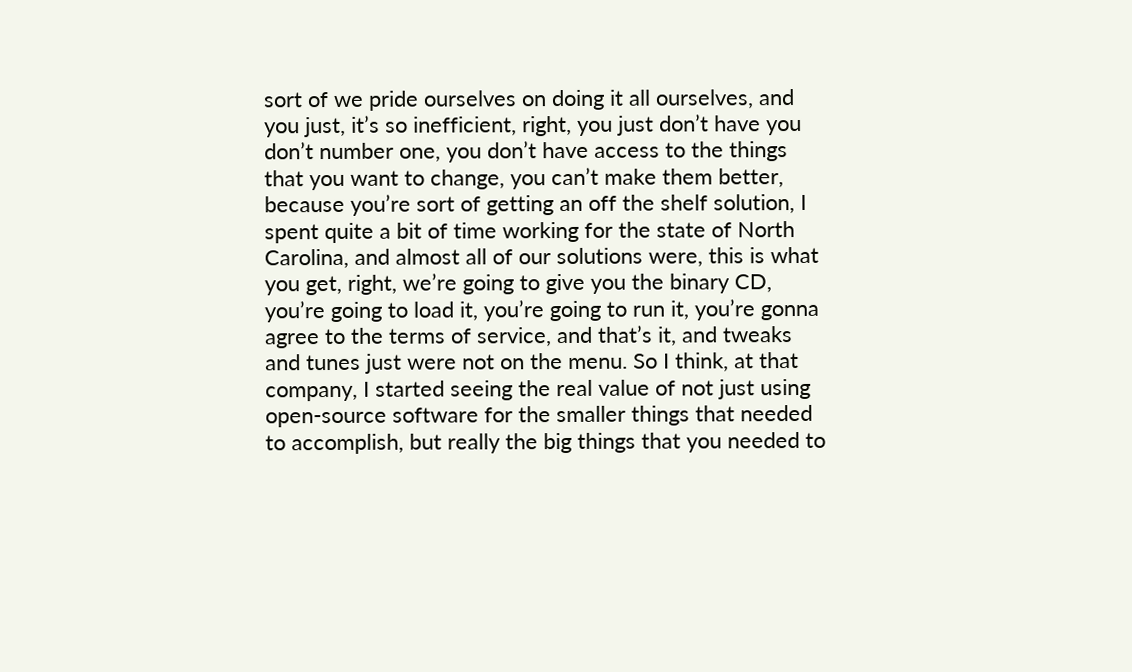sort of we pride ourselves on doing it all ourselves, and you just, it’s so inefficient, right, you just don’t have you don’t number one, you don’t have access to the things that you want to change, you can’t make them better, because you’re sort of getting an off the shelf solution, I spent quite a bit of time working for the state of North Carolina, and almost all of our solutions were, this is what you get, right, we’re going to give you the binary CD, you’re going to load it, you’re going to run it, you’re gonna agree to the terms of service, and that’s it, and tweaks and tunes just were not on the menu. So I think, at that company, I started seeing the real value of not just using open-source software for the smaller things that needed to accomplish, but really the big things that you needed to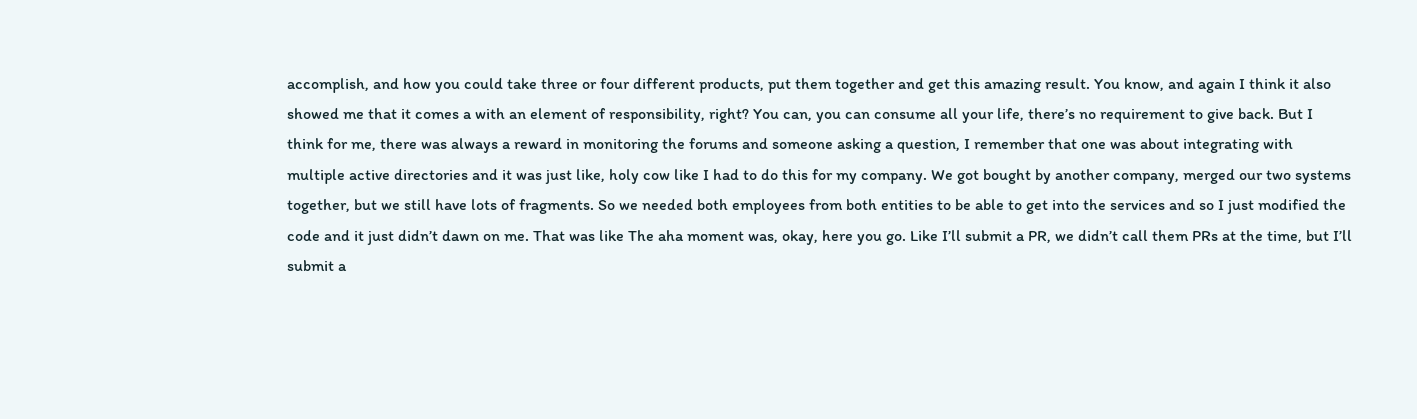accomplish, and how you could take three or four different products, put them together and get this amazing result. You know, and again I think it also showed me that it comes a with an element of responsibility, right? You can, you can consume all your life, there’s no requirement to give back. But I think for me, there was always a reward in monitoring the forums and someone asking a question, I remember that one was about integrating with multiple active directories and it was just like, holy cow like I had to do this for my company. We got bought by another company, merged our two systems together, but we still have lots of fragments. So we needed both employees from both entities to be able to get into the services and so I just modified the code and it just didn’t dawn on me. That was like The aha moment was, okay, here you go. Like I’ll submit a PR, we didn’t call them PRs at the time, but I’ll submit a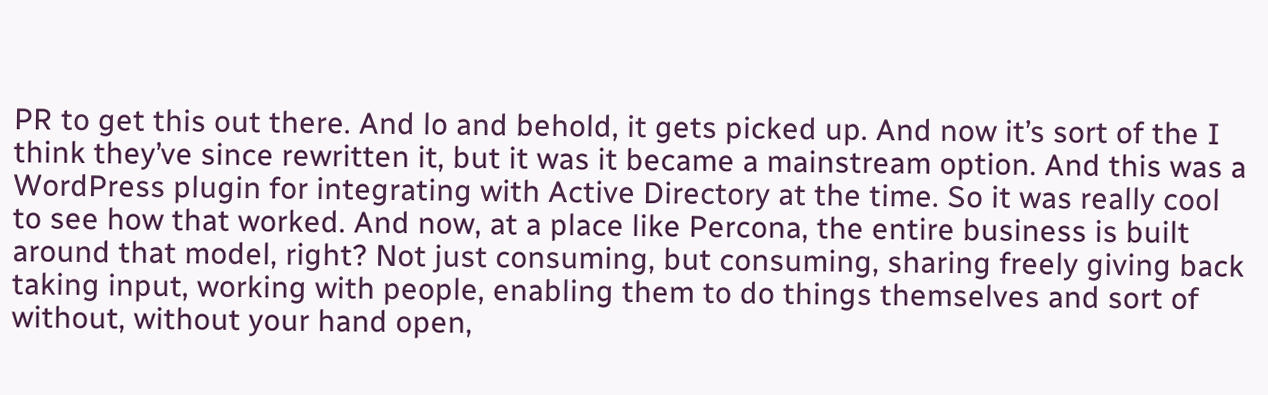PR to get this out there. And lo and behold, it gets picked up. And now it’s sort of the I think they’ve since rewritten it, but it was it became a mainstream option. And this was a WordPress plugin for integrating with Active Directory at the time. So it was really cool to see how that worked. And now, at a place like Percona, the entire business is built around that model, right? Not just consuming, but consuming, sharing freely giving back taking input, working with people, enabling them to do things themselves and sort of without, without your hand open,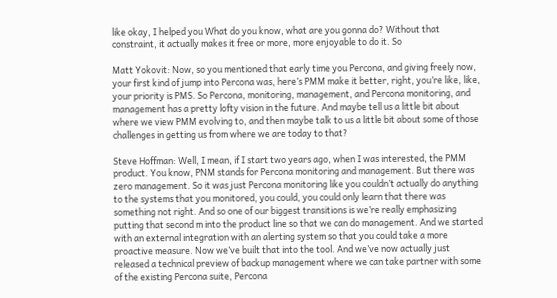like okay, I helped you What do you know, what are you gonna do? Without that constraint, it actually makes it free or more, more enjoyable to do it. So

Matt Yokovit: Now, so you mentioned that early time you Percona, and giving freely now, your first kind of jump into Percona was, here’s PMM make it better, right, you’re like, like, your priority is PMS. So Percona, monitoring, management, and Percona monitoring, and management has a pretty lofty vision in the future. And maybe tell us a little bit about where we view PMM evolving to, and then maybe talk to us a little bit about some of those challenges in getting us from where we are today to that?

Steve Hoffman: Well, I mean, if I start two years ago, when I was interested, the PMM product. You know, PNM stands for Percona monitoring and management. But there was zero management. So it was just Percona monitoring like you couldn’t actually do anything to the systems that you monitored, you could, you could only learn that there was something not right. And so one of our biggest transitions is we’re really emphasizing putting that second m into the product line so that we can do management. And we started with an external integration with an alerting system so that you could take a more proactive measure. Now we’ve built that into the tool. And we’ve now actually just released a technical preview of backup management where we can take partner with some of the existing Percona suite, Percona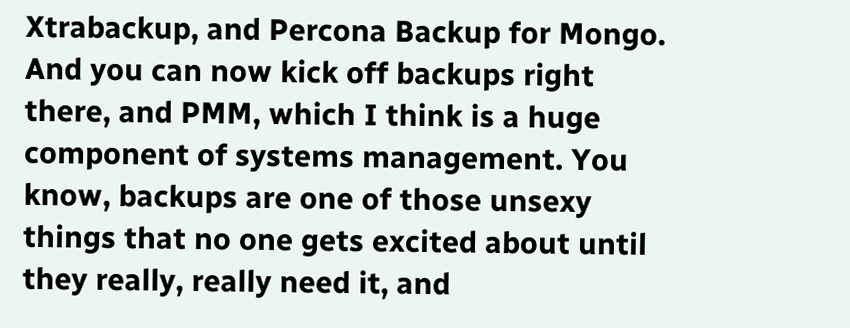Xtrabackup, and Percona Backup for Mongo. And you can now kick off backups right there, and PMM, which I think is a huge component of systems management. You know, backups are one of those unsexy things that no one gets excited about until they really, really need it, and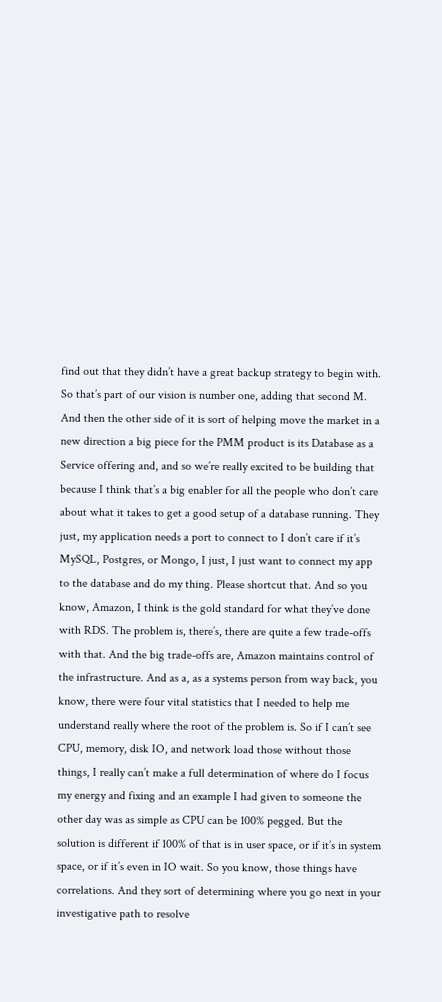find out that they didn’t have a great backup strategy to begin with. So that’s part of our vision is number one, adding that second M. And then the other side of it is sort of helping move the market in a new direction a big piece for the PMM product is its Database as a Service offering and, and so we’re really excited to be building that because I think that’s a big enabler for all the people who don’t care about what it takes to get a good setup of a database running. They just, my application needs a port to connect to I don’t care if it’s MySQL, Postgres, or Mongo, I just, I just want to connect my app to the database and do my thing. Please shortcut that. And so you know, Amazon, I think is the gold standard for what they’ve done with RDS. The problem is, there’s, there are quite a few trade-offs with that. And the big trade-offs are, Amazon maintains control of the infrastructure. And as a, as a systems person from way back, you know, there were four vital statistics that I needed to help me understand really where the root of the problem is. So if I can’t see CPU, memory, disk IO, and network load those without those things, I really can’t make a full determination of where do I focus my energy and fixing and an example I had given to someone the other day was as simple as CPU can be 100% pegged. But the solution is different if 100% of that is in user space, or if it’s in system space, or if it’s even in IO wait. So you know, those things have correlations. And they sort of determining where you go next in your investigative path to resolve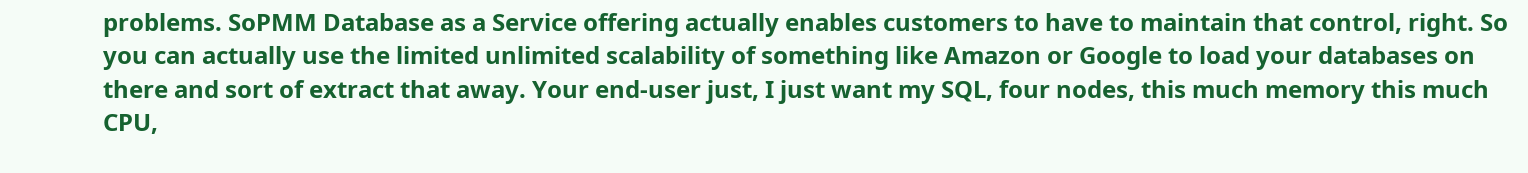problems. SoPMM Database as a Service offering actually enables customers to have to maintain that control, right. So you can actually use the limited unlimited scalability of something like Amazon or Google to load your databases on there and sort of extract that away. Your end-user just, I just want my SQL, four nodes, this much memory this much CPU,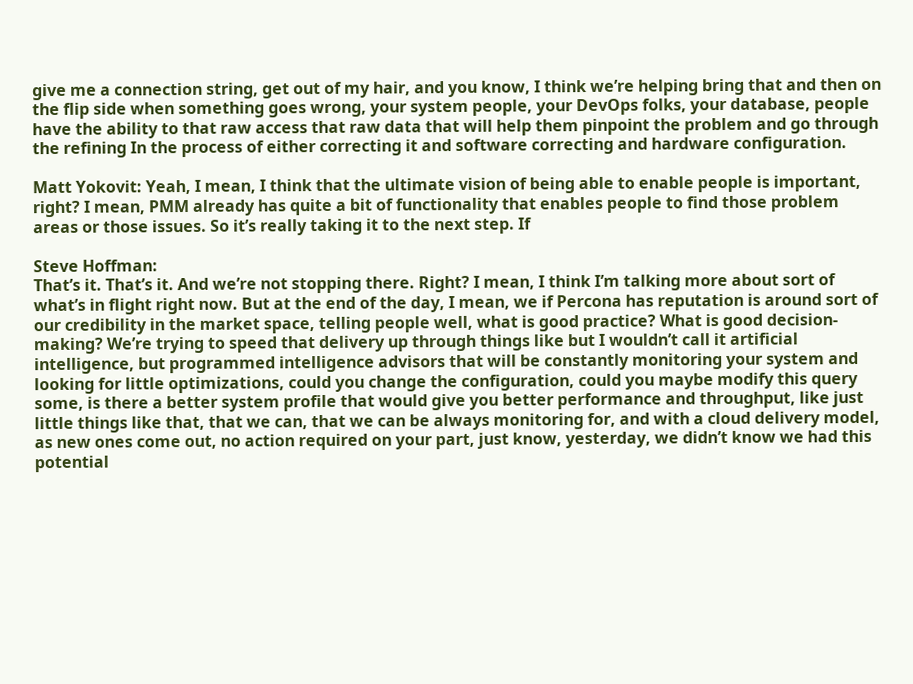give me a connection string, get out of my hair, and you know, I think we’re helping bring that and then on the flip side when something goes wrong, your system people, your DevOps folks, your database, people have the ability to that raw access that raw data that will help them pinpoint the problem and go through the refining In the process of either correcting it and software correcting and hardware configuration.

Matt Yokovit: Yeah, I mean, I think that the ultimate vision of being able to enable people is important, right? I mean, PMM already has quite a bit of functionality that enables people to find those problem areas or those issues. So it’s really taking it to the next step. If

Steve Hoffman:
That’s it. That’s it. And we’re not stopping there. Right? I mean, I think I’m talking more about sort of what’s in flight right now. But at the end of the day, I mean, we if Percona has reputation is around sort of our credibility in the market space, telling people well, what is good practice? What is good decision-making? We’re trying to speed that delivery up through things like but I wouldn’t call it artificial intelligence, but programmed intelligence advisors that will be constantly monitoring your system and looking for little optimizations, could you change the configuration, could you maybe modify this query some, is there a better system profile that would give you better performance and throughput, like just little things like that, that we can, that we can be always monitoring for, and with a cloud delivery model, as new ones come out, no action required on your part, just know, yesterday, we didn’t know we had this potential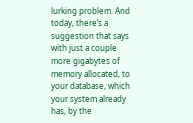lurking problem. And today, there’s a suggestion that says with just a couple more gigabytes of memory allocated, to your database, which your system already has, by the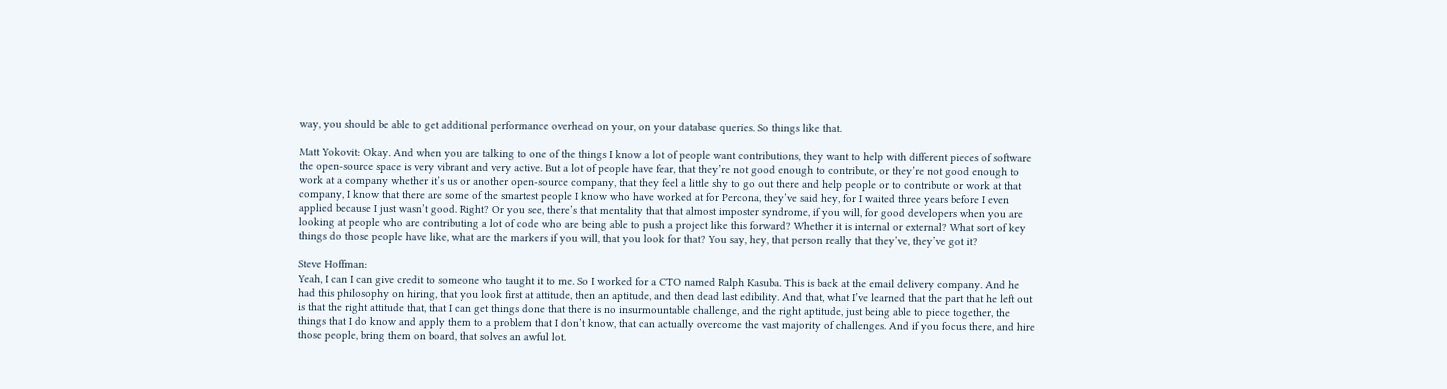way, you should be able to get additional performance overhead on your, on your database queries. So things like that.

Matt Yokovit: Okay. And when you are talking to one of the things I know a lot of people want contributions, they want to help with different pieces of software the open-source space is very vibrant and very active. But a lot of people have fear, that they’re not good enough to contribute, or they’re not good enough to work at a company whether it’s us or another open-source company, that they feel a little shy to go out there and help people or to contribute or work at that company, I know that there are some of the smartest people I know who have worked at for Percona, they’ve said hey, for I waited three years before I even applied because I just wasn’t good. Right? Or you see, there’s that mentality that that almost imposter syndrome, if you will, for good developers when you are looking at people who are contributing a lot of code who are being able to push a project like this forward? Whether it is internal or external? What sort of key things do those people have like, what are the markers if you will, that you look for that? You say, hey, that person really that they’ve, they’ve got it?

Steve Hoffman:
Yeah, I can I can give credit to someone who taught it to me. So I worked for a CTO named Ralph Kasuba. This is back at the email delivery company. And he had this philosophy on hiring, that you look first at attitude, then an aptitude, and then dead last edibility. And that, what I’ve learned that the part that he left out is that the right attitude that, that I can get things done that there is no insurmountable challenge, and the right aptitude, just being able to piece together, the things that I do know and apply them to a problem that I don’t know, that can actually overcome the vast majority of challenges. And if you focus there, and hire those people, bring them on board, that solves an awful lot.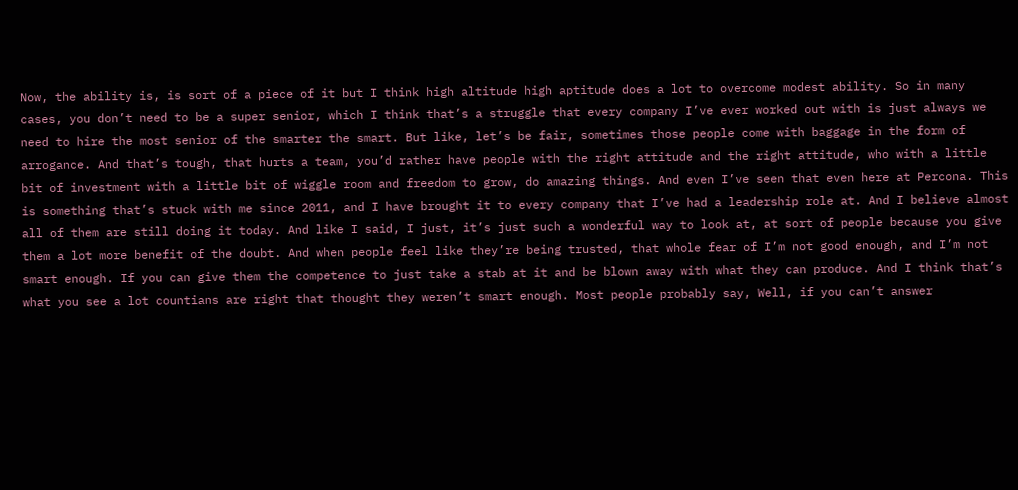Now, the ability is, is sort of a piece of it but I think high altitude high aptitude does a lot to overcome modest ability. So in many cases, you don’t need to be a super senior, which I think that’s a struggle that every company I’ve ever worked out with is just always we need to hire the most senior of the smarter the smart. But like, let’s be fair, sometimes those people come with baggage in the form of arrogance. And that’s tough, that hurts a team, you’d rather have people with the right attitude and the right attitude, who with a little bit of investment with a little bit of wiggle room and freedom to grow, do amazing things. And even I’ve seen that even here at Percona. This is something that’s stuck with me since 2011, and I have brought it to every company that I’ve had a leadership role at. And I believe almost all of them are still doing it today. And like I said, I just, it’s just such a wonderful way to look at, at sort of people because you give them a lot more benefit of the doubt. And when people feel like they’re being trusted, that whole fear of I’m not good enough, and I’m not smart enough. If you can give them the competence to just take a stab at it and be blown away with what they can produce. And I think that’s what you see a lot countians are right that thought they weren’t smart enough. Most people probably say, Well, if you can’t answer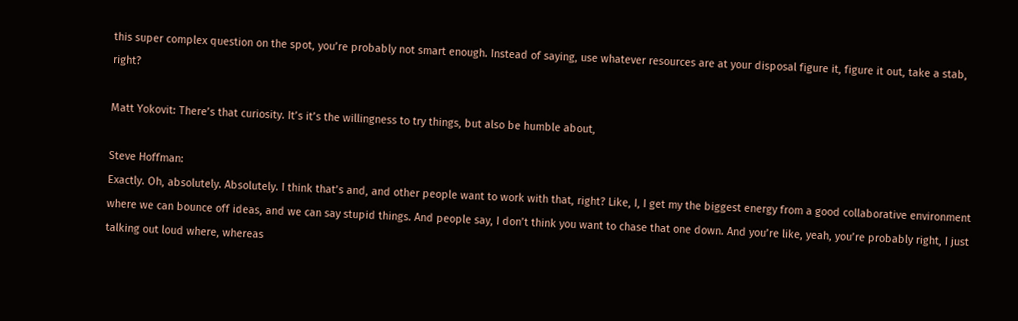this super complex question on the spot, you’re probably not smart enough. Instead of saying, use whatever resources are at your disposal figure it, figure it out, take a stab, right?

Matt Yokovit: There’s that curiosity. It’s it’s the willingness to try things, but also be humble about,

Steve Hoffman:
Exactly. Oh, absolutely. Absolutely. I think that’s and, and other people want to work with that, right? Like, I, I get my the biggest energy from a good collaborative environment where we can bounce off ideas, and we can say stupid things. And people say, I don’t think you want to chase that one down. And you’re like, yeah, you’re probably right, I just talking out loud where, whereas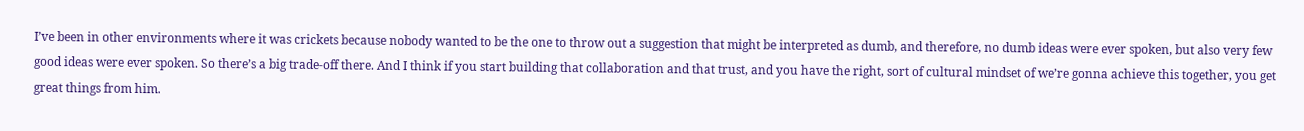I’ve been in other environments where it was crickets because nobody wanted to be the one to throw out a suggestion that might be interpreted as dumb, and therefore, no dumb ideas were ever spoken, but also very few good ideas were ever spoken. So there’s a big trade-off there. And I think if you start building that collaboration and that trust, and you have the right, sort of cultural mindset of we’re gonna achieve this together, you get great things from him.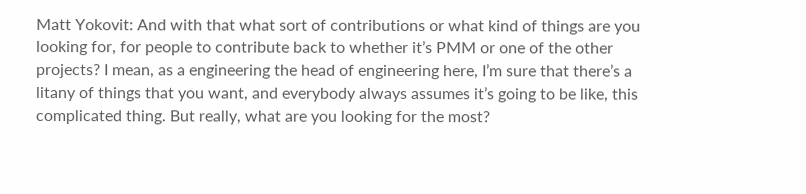Matt Yokovit: And with that what sort of contributions or what kind of things are you looking for, for people to contribute back to whether it’s PMM or one of the other projects? I mean, as a engineering the head of engineering here, I’m sure that there’s a litany of things that you want, and everybody always assumes it’s going to be like, this complicated thing. But really, what are you looking for the most?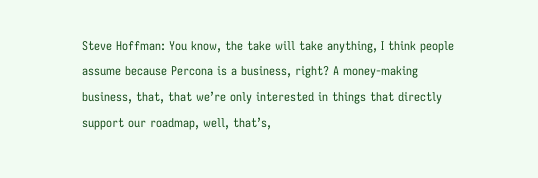Steve Hoffman: You know, the take will take anything, I think people assume because Percona is a business, right? A money-making business, that, that we’re only interested in things that directly support our roadmap, well, that’s,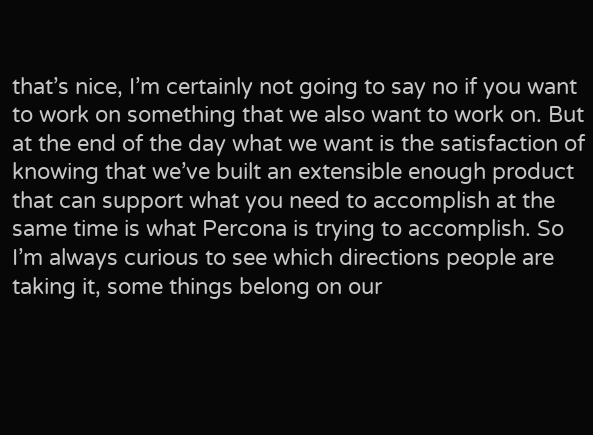that’s nice, I’m certainly not going to say no if you want to work on something that we also want to work on. But at the end of the day what we want is the satisfaction of knowing that we’ve built an extensible enough product that can support what you need to accomplish at the same time is what Percona is trying to accomplish. So I’m always curious to see which directions people are taking it, some things belong on our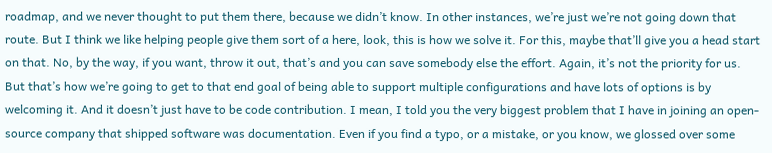roadmap, and we never thought to put them there, because we didn’t know. In other instances, we’re just we’re not going down that route. But I think we like helping people give them sort of a here, look, this is how we solve it. For this, maybe that’ll give you a head start on that. No, by the way, if you want, throw it out, that’s and you can save somebody else the effort. Again, it’s not the priority for us. But that’s how we’re going to get to that end goal of being able to support multiple configurations and have lots of options is by welcoming it. And it doesn’t just have to be code contribution. I mean, I told you the very biggest problem that I have in joining an open-source company that shipped software was documentation. Even if you find a typo, or a mistake, or you know, we glossed over some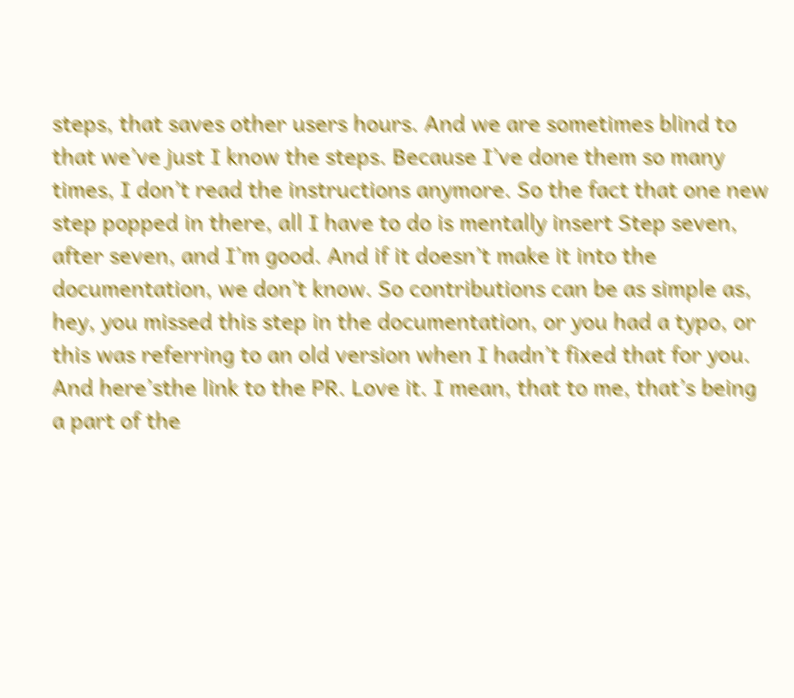steps, that saves other users hours. And we are sometimes blind to that we’ve just I know the steps. Because I’ve done them so many times, I don’t read the instructions anymore. So the fact that one new step popped in there, all I have to do is mentally insert Step seven, after seven, and I’m good. And if it doesn’t make it into the documentation, we don’t know. So contributions can be as simple as, hey, you missed this step in the documentation, or you had a typo, or this was referring to an old version when I hadn’t fixed that for you. And here’sthe link to the PR. Love it. I mean, that to me, that’s being a part of the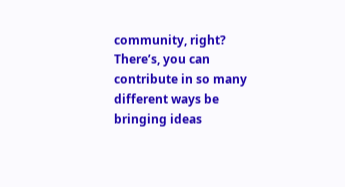community, right? There’s, you can contribute in so many different ways be bringing ideas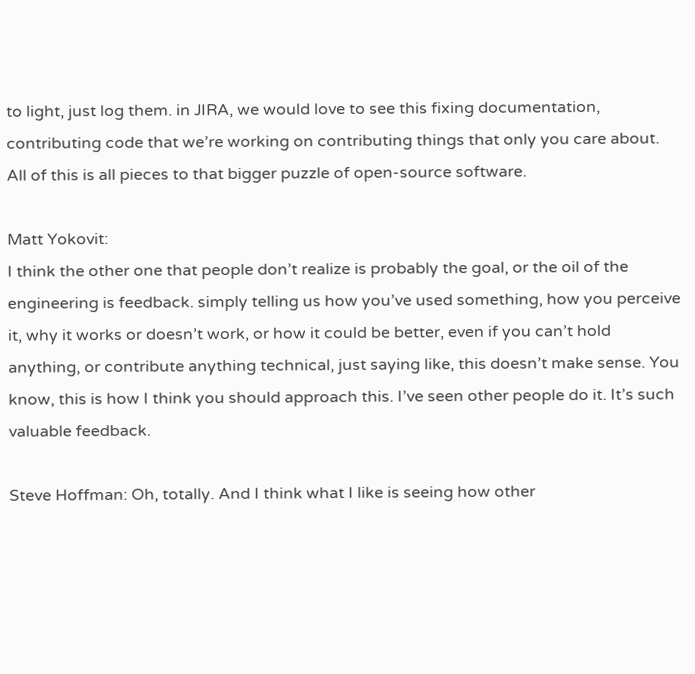to light, just log them. in JIRA, we would love to see this fixing documentation, contributing code that we’re working on contributing things that only you care about. All of this is all pieces to that bigger puzzle of open-source software.

Matt Yokovit:
I think the other one that people don’t realize is probably the goal, or the oil of the engineering is feedback. simply telling us how you’ve used something, how you perceive it, why it works or doesn’t work, or how it could be better, even if you can’t hold anything, or contribute anything technical, just saying like, this doesn’t make sense. You know, this is how I think you should approach this. I’ve seen other people do it. It’s such valuable feedback.

Steve Hoffman: Oh, totally. And I think what I like is seeing how other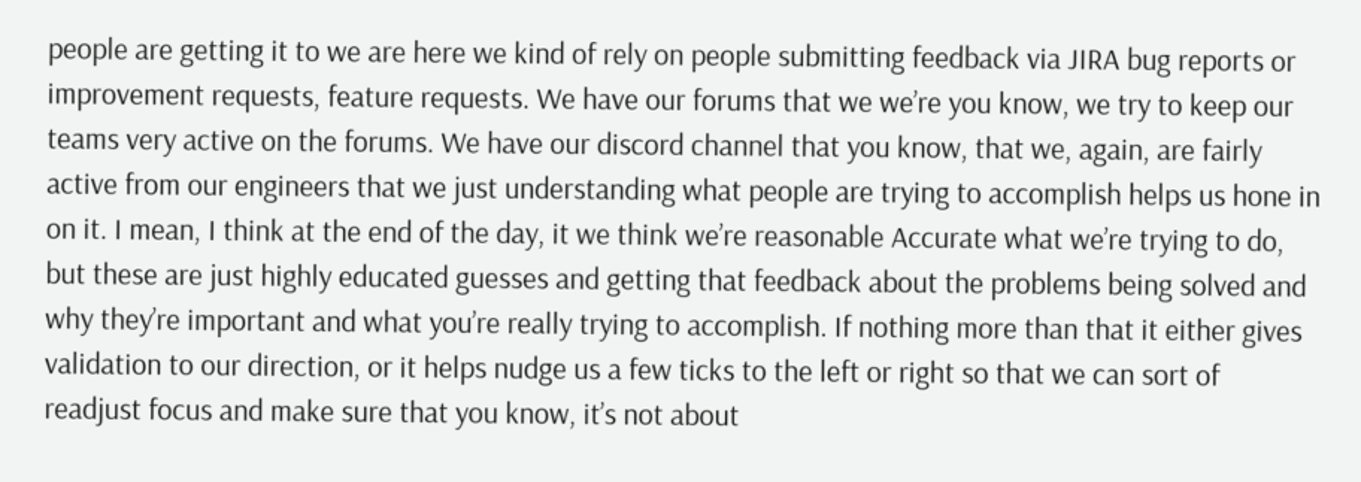people are getting it to we are here we kind of rely on people submitting feedback via JIRA bug reports or improvement requests, feature requests. We have our forums that we we’re you know, we try to keep our teams very active on the forums. We have our discord channel that you know, that we, again, are fairly active from our engineers that we just understanding what people are trying to accomplish helps us hone in on it. I mean, I think at the end of the day, it we think we’re reasonable Accurate what we’re trying to do, but these are just highly educated guesses and getting that feedback about the problems being solved and why they’re important and what you’re really trying to accomplish. If nothing more than that it either gives validation to our direction, or it helps nudge us a few ticks to the left or right so that we can sort of readjust focus and make sure that you know, it’s not about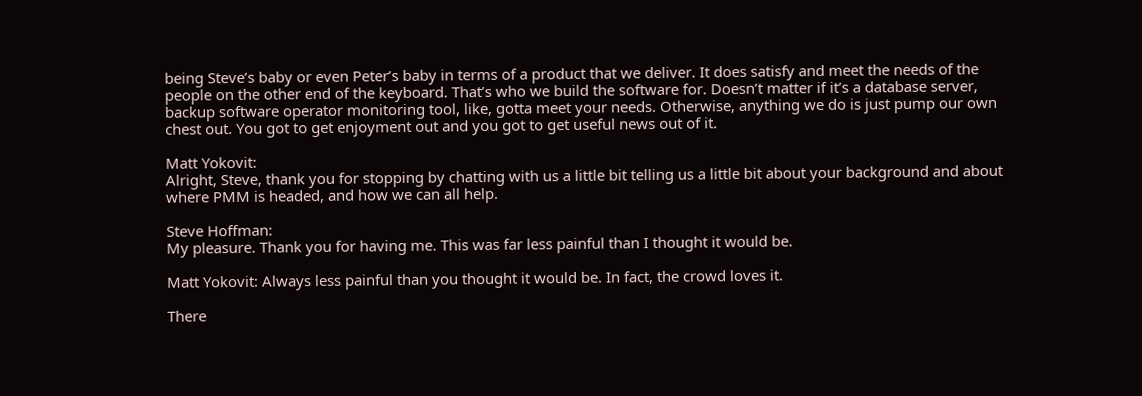being Steve’s baby or even Peter’s baby in terms of a product that we deliver. It does satisfy and meet the needs of the people on the other end of the keyboard. That’s who we build the software for. Doesn’t matter if it’s a database server, backup software operator monitoring tool, like, gotta meet your needs. Otherwise, anything we do is just pump our own chest out. You got to get enjoyment out and you got to get useful news out of it.

Matt Yokovit:
Alright, Steve, thank you for stopping by chatting with us a little bit telling us a little bit about your background and about where PMM is headed, and how we can all help.

Steve Hoffman:
My pleasure. Thank you for having me. This was far less painful than I thought it would be.

Matt Yokovit: Always less painful than you thought it would be. In fact, the crowd loves it.

There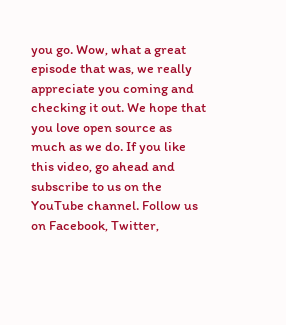you go. Wow, what a great episode that was, we really appreciate you coming and checking it out. We hope that you love open source as much as we do. If you like this video, go ahead and subscribe to us on the YouTube channel. Follow us on Facebook, Twitter,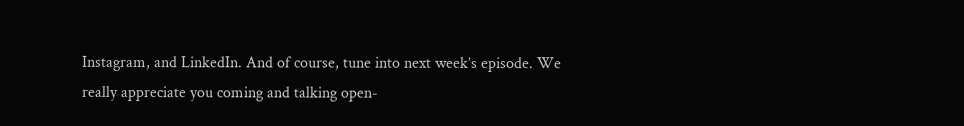Instagram, and LinkedIn. And of course, tune into next week’s episode. We really appreciate you coming and talking open-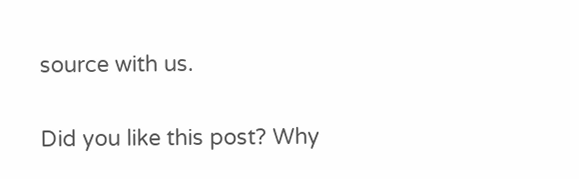source with us.

Did you like this post? Why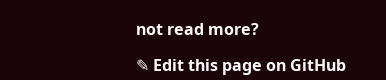not read more?

✎ Edit this page on GitHub